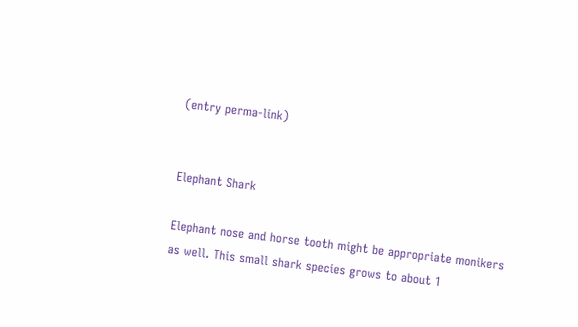(entry perma-link)


Elephant Shark

Elephant nose and horse tooth might be appropriate monikers as well. This small shark species grows to about 1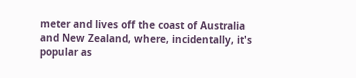meter and lives off the coast of Australia and New Zealand, where, incidentally, it's popular as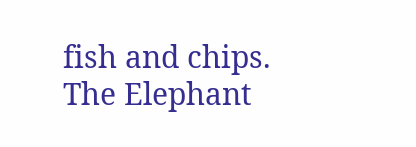fish and chips. The Elephant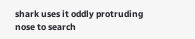shark uses it oddly protruding nose to search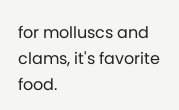for molluscs and clams, it's favorite food.